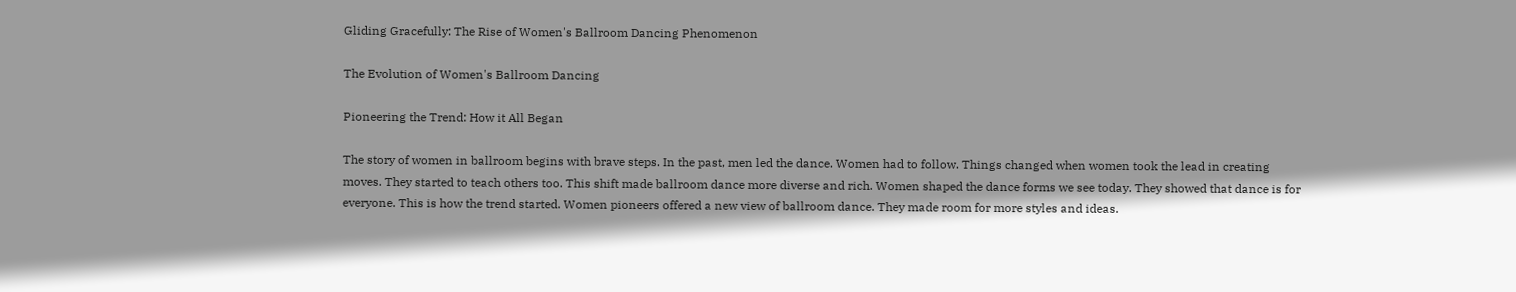Gliding Gracefully: The Rise of Women's Ballroom Dancing Phenomenon

The Evolution of Women's Ballroom Dancing

Pioneering the Trend: How it All Began

The story of women in ballroom begins with brave steps. In the past, men led the dance. Women had to follow. Things changed when women took the lead in creating moves. They started to teach others too. This shift made ballroom dance more diverse and rich. Women shaped the dance forms we see today. They showed that dance is for everyone. This is how the trend started. Women pioneers offered a new view of ballroom dance. They made room for more styles and ideas.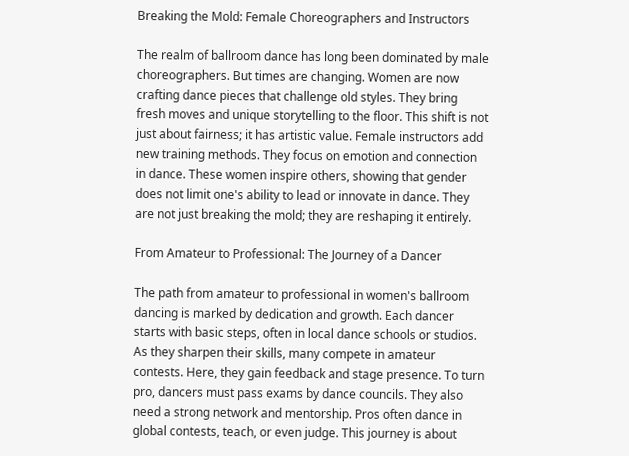Breaking the Mold: Female Choreographers and Instructors

The realm of ballroom dance has long been dominated by male choreographers. But times are changing. Women are now crafting dance pieces that challenge old styles. They bring fresh moves and unique storytelling to the floor. This shift is not just about fairness; it has artistic value. Female instructors add new training methods. They focus on emotion and connection in dance. These women inspire others, showing that gender does not limit one's ability to lead or innovate in dance. They are not just breaking the mold; they are reshaping it entirely.

From Amateur to Professional: The Journey of a Dancer

The path from amateur to professional in women's ballroom dancing is marked by dedication and growth. Each dancer starts with basic steps, often in local dance schools or studios. As they sharpen their skills, many compete in amateur contests. Here, they gain feedback and stage presence. To turn pro, dancers must pass exams by dance councils. They also need a strong network and mentorship. Pros often dance in global contests, teach, or even judge. This journey is about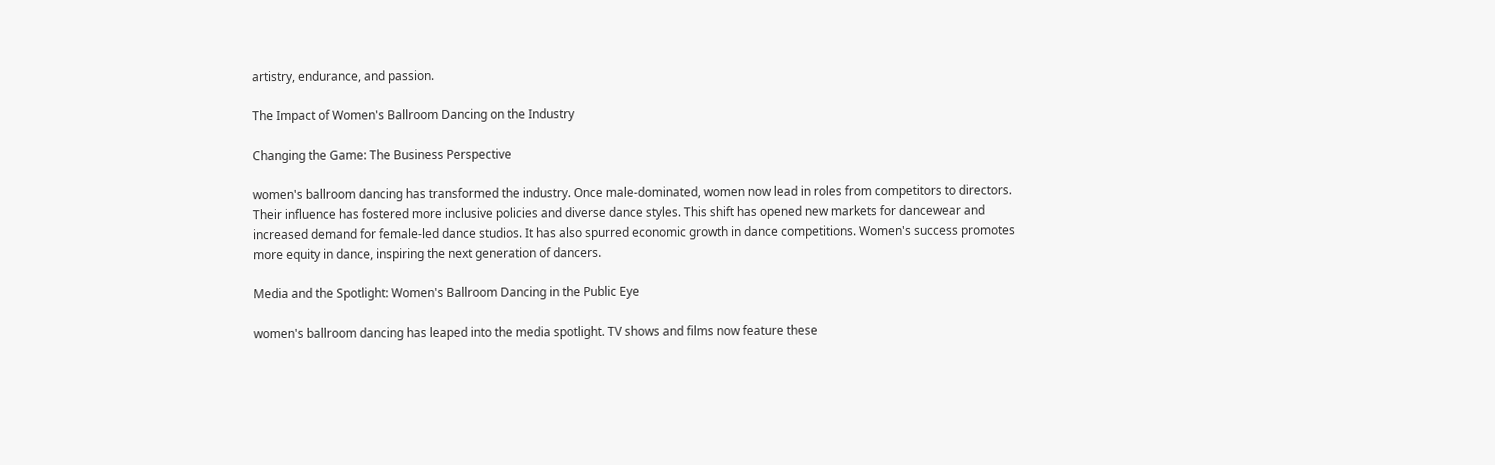artistry, endurance, and passion.

The Impact of Women's Ballroom Dancing on the Industry

Changing the Game: The Business Perspective

women's ballroom dancing has transformed the industry. Once male-dominated, women now lead in roles from competitors to directors. Their influence has fostered more inclusive policies and diverse dance styles. This shift has opened new markets for dancewear and increased demand for female-led dance studios. It has also spurred economic growth in dance competitions. Women's success promotes more equity in dance, inspiring the next generation of dancers.

Media and the Spotlight: Women's Ballroom Dancing in the Public Eye

women's ballroom dancing has leaped into the media spotlight. TV shows and films now feature these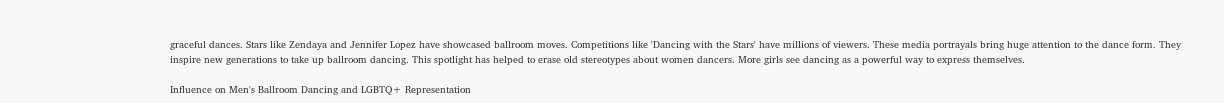graceful dances. Stars like Zendaya and Jennifer Lopez have showcased ballroom moves. Competitions like 'Dancing with the Stars' have millions of viewers. These media portrayals bring huge attention to the dance form. They inspire new generations to take up ballroom dancing. This spotlight has helped to erase old stereotypes about women dancers. More girls see dancing as a powerful way to express themselves.

Influence on Men's Ballroom Dancing and LGBTQ+ Representation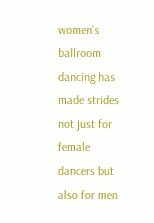women's ballroom dancing has made strides not just for female dancers but also for men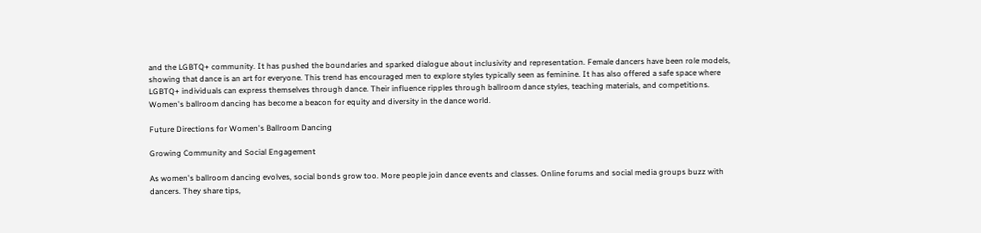and the LGBTQ+ community. It has pushed the boundaries and sparked dialogue about inclusivity and representation. Female dancers have been role models, showing that dance is an art for everyone. This trend has encouraged men to explore styles typically seen as feminine. It has also offered a safe space where LGBTQ+ individuals can express themselves through dance. Their influence ripples through ballroom dance styles, teaching materials, and competitions. Women's ballroom dancing has become a beacon for equity and diversity in the dance world.

Future Directions for Women's Ballroom Dancing

Growing Community and Social Engagement

As women's ballroom dancing evolves, social bonds grow too. More people join dance events and classes. Online forums and social media groups buzz with dancers. They share tips,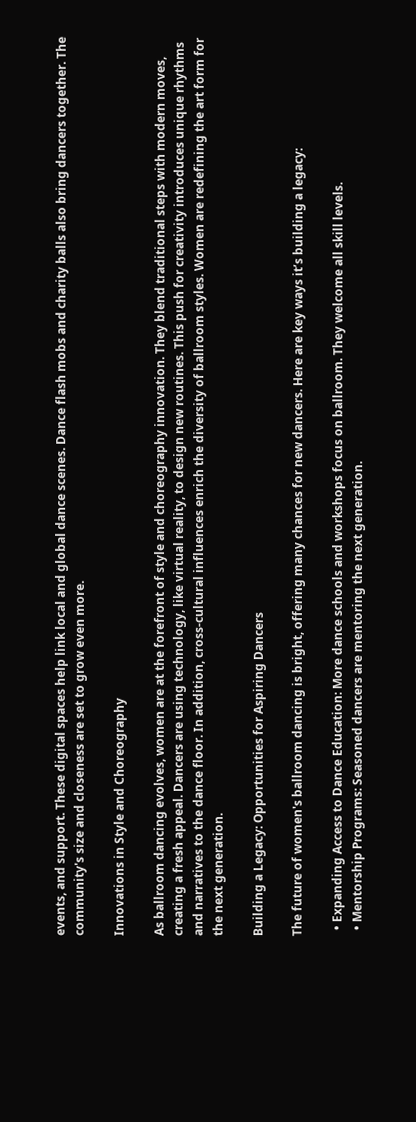events, and support. These digital spaces help link local and global dance scenes. Dance flash mobs and charity balls also bring dancers together. The community's size and closeness are set to grow even more.

Innovations in Style and Choreography

As ballroom dancing evolves, women are at the forefront of style and choreography innovation. They blend traditional steps with modern moves, creating a fresh appeal. Dancers are using technology, like virtual reality, to design new routines. This push for creativity introduces unique rhythms and narratives to the dance floor. In addition, cross-cultural influences enrich the diversity of ballroom styles. Women are redefining the art form for the next generation.

Building a Legacy: Opportunities for Aspiring Dancers

The future of women's ballroom dancing is bright, offering many chances for new dancers. Here are key ways it’s building a legacy:

  • Expanding Access to Dance Education: More dance schools and workshops focus on ballroom. They welcome all skill levels.
  • Mentorship Programs: Seasoned dancers are mentoring the next generation.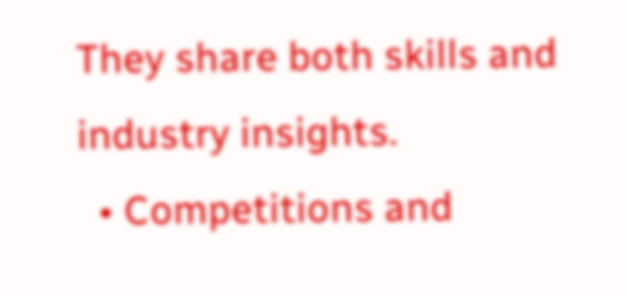They share both skills and industry insights.
  • Competitions and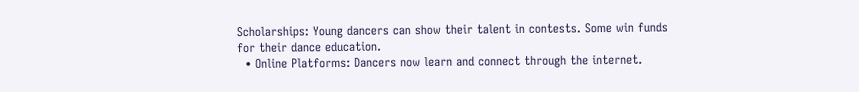Scholarships: Young dancers can show their talent in contests. Some win funds for their dance education.
  • Online Platforms: Dancers now learn and connect through the internet.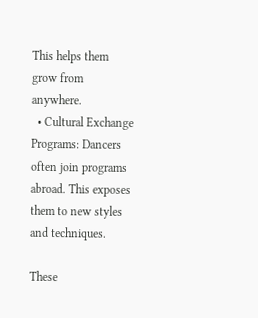This helps them grow from anywhere.
  • Cultural Exchange Programs: Dancers often join programs abroad. This exposes them to new styles and techniques.

These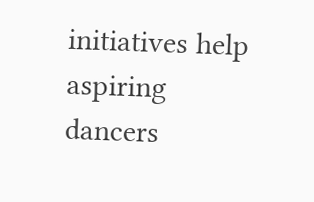initiatives help aspiring dancers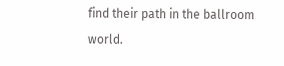find their path in the ballroom world.